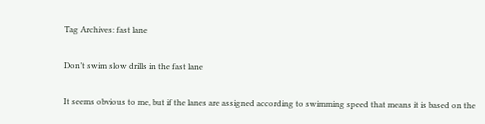Tag Archives: fast lane

Don’t swim slow drills in the fast lane

It seems obvious to me, but if the lanes are assigned according to swimming speed that means it is based on the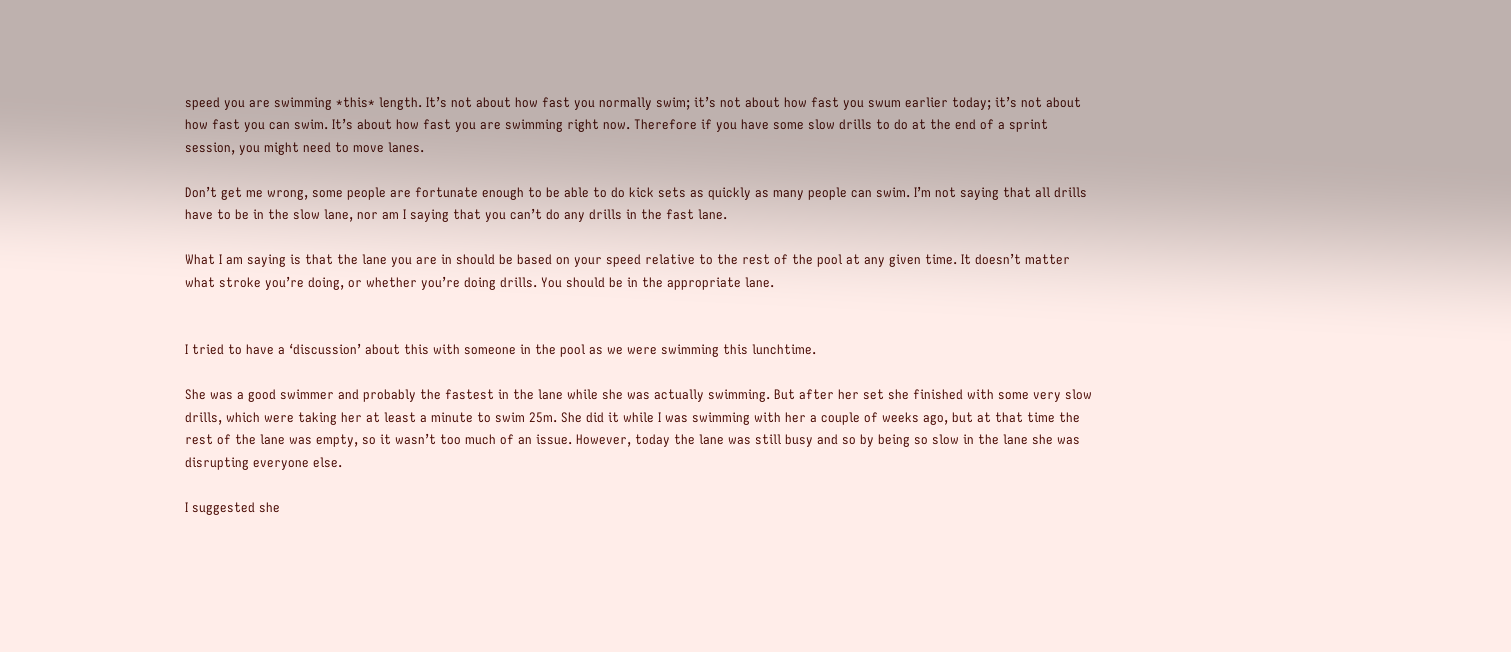speed you are swimming *this* length. It’s not about how fast you normally swim; it’s not about how fast you swum earlier today; it’s not about how fast you can swim. It’s about how fast you are swimming right now. Therefore if you have some slow drills to do at the end of a sprint session, you might need to move lanes.

Don’t get me wrong, some people are fortunate enough to be able to do kick sets as quickly as many people can swim. I’m not saying that all drills have to be in the slow lane, nor am I saying that you can’t do any drills in the fast lane.

What I am saying is that the lane you are in should be based on your speed relative to the rest of the pool at any given time. It doesn’t matter what stroke you’re doing, or whether you’re doing drills. You should be in the appropriate lane.


I tried to have a ‘discussion’ about this with someone in the pool as we were swimming this lunchtime.

She was a good swimmer and probably the fastest in the lane while she was actually swimming. But after her set she finished with some very slow drills, which were taking her at least a minute to swim 25m. She did it while I was swimming with her a couple of weeks ago, but at that time the rest of the lane was empty, so it wasn’t too much of an issue. However, today the lane was still busy and so by being so slow in the lane she was disrupting everyone else.

I suggested she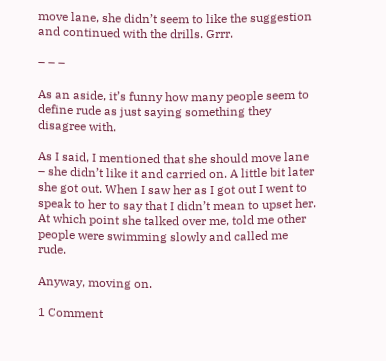move lane, she didn’t seem to like the suggestion and continued with the drills. Grrr.

– – –

As an aside, it’s funny how many people seem to define rude as just saying something they disagree with.

As I said, I mentioned that she should move lane – she didn’t like it and carried on. A little bit later she got out. When I saw her as I got out I went to speak to her to say that I didn’t mean to upset her. At which point she talked over me, told me other people were swimming slowly and called me rude.

Anyway, moving on.

1 Comment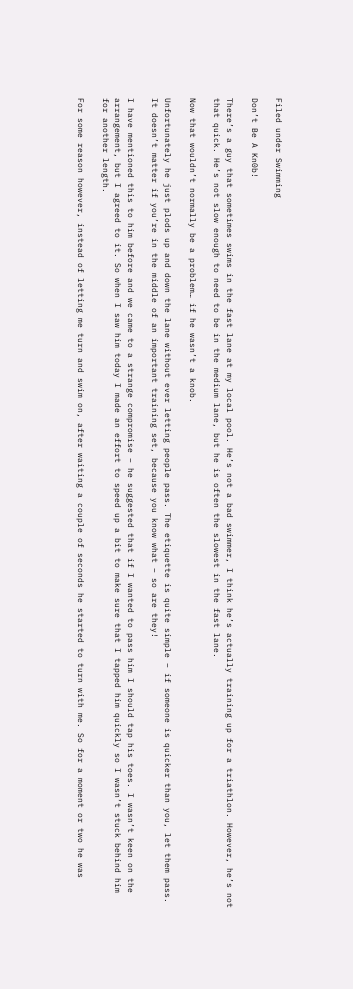Filed under Swimming

Don’t Be A Kn0b!

There’s a guy that sometimes swims in the fast lane at my local pool. He’s not a bad swimmer, I think he’s actually training up for a triathlon. However, he’s not that quick. He’s not slow enough to need to be in the medium lane, but he is often the slowest in the fast lane.

Now that wouldn’t normally be a problem… if he wasn’t a knob.

Unfortunately he just plods up and down the lane without ever letting people pass. The etiquette is quite simple – if someone is quicker than you, let them pass. It doesn’t matter if you’re in the middle of an important training set, because you know what – so are they!

I have mentioned this to him before and we came to a strange compromise – he suggested that if I wanted to pass him I should tap his toes. I wasn’t keen on the arrangement, but I agreed to it. So when I saw him today I made an effort to speed up a bit to make sure that I tapped him quickly so I wasn’t stuck behind him for another length.

For some reason however, instead of letting me turn and swim on, after waiting a couple of seconds he started to turn with me. So for a moment or two he was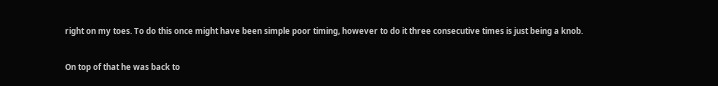right on my toes. To do this once might have been simple poor timing, however to do it three consecutive times is just being a knob.

On top of that he was back to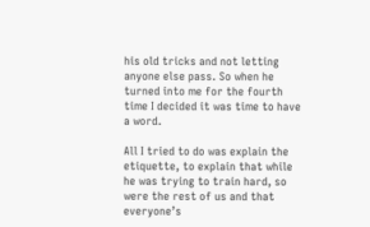his old tricks and not letting anyone else pass. So when he turned into me for the fourth time I decided it was time to have a word.

All I tried to do was explain the etiquette, to explain that while he was trying to train hard, so were the rest of us and that everyone’s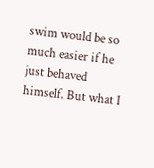swim would be so much easier if he just behaved himself. But what I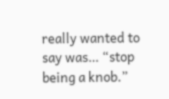really wanted to say was… “stop being a knob.”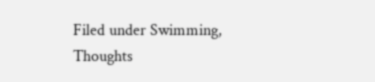Filed under Swimming, Thoughts